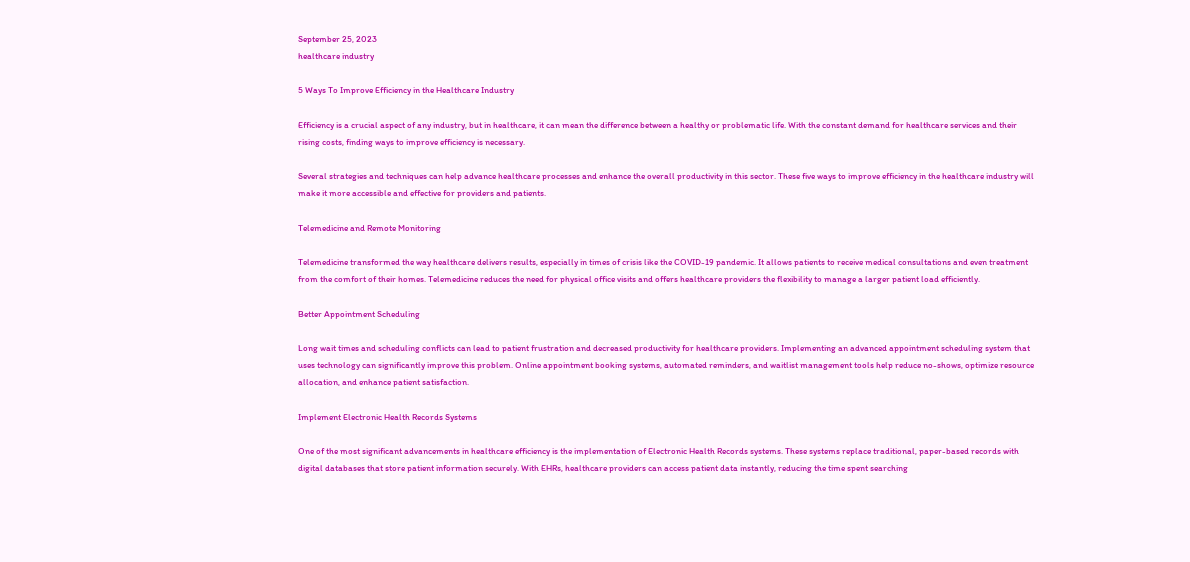September 25, 2023
healthcare industry

5 Ways To Improve Efficiency in the Healthcare Industry

Efficiency is a crucial aspect of any industry, but in healthcare, it can mean the difference between a healthy or problematic life. With the constant demand for healthcare services and their rising costs, finding ways to improve efficiency is necessary.

Several strategies and techniques can help advance healthcare processes and enhance the overall productivity in this sector. These five ways to improve efficiency in the healthcare industry will make it more accessible and effective for providers and patients.

Telemedicine and Remote Monitoring

Telemedicine transformed the way healthcare delivers results, especially in times of crisis like the COVID-19 pandemic. It allows patients to receive medical consultations and even treatment from the comfort of their homes. Telemedicine reduces the need for physical office visits and offers healthcare providers the flexibility to manage a larger patient load efficiently.

Better Appointment Scheduling

Long wait times and scheduling conflicts can lead to patient frustration and decreased productivity for healthcare providers. Implementing an advanced appointment scheduling system that uses technology can significantly improve this problem. Online appointment booking systems, automated reminders, and waitlist management tools help reduce no-shows, optimize resource allocation, and enhance patient satisfaction.

Implement Electronic Health Records Systems

One of the most significant advancements in healthcare efficiency is the implementation of Electronic Health Records systems. These systems replace traditional, paper-based records with digital databases that store patient information securely. With EHRs, healthcare providers can access patient data instantly, reducing the time spent searching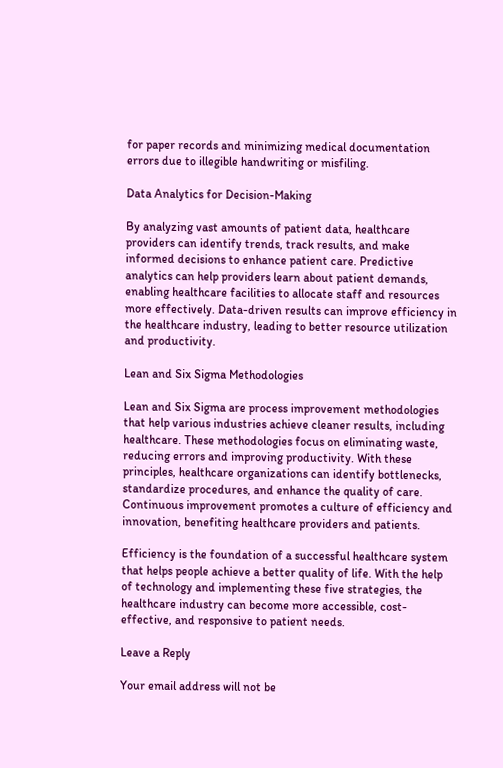for paper records and minimizing medical documentation errors due to illegible handwriting or misfiling.

Data Analytics for Decision-Making

By analyzing vast amounts of patient data, healthcare providers can identify trends, track results, and make informed decisions to enhance patient care. Predictive analytics can help providers learn about patient demands, enabling healthcare facilities to allocate staff and resources more effectively. Data-driven results can improve efficiency in the healthcare industry, leading to better resource utilization and productivity.

Lean and Six Sigma Methodologies

Lean and Six Sigma are process improvement methodologies that help various industries achieve cleaner results, including healthcare. These methodologies focus on eliminating waste, reducing errors and improving productivity. With these principles, healthcare organizations can identify bottlenecks, standardize procedures, and enhance the quality of care. Continuous improvement promotes a culture of efficiency and innovation, benefiting healthcare providers and patients.

Efficiency is the foundation of a successful healthcare system that helps people achieve a better quality of life. With the help of technology and implementing these five strategies, the healthcare industry can become more accessible, cost-effective, and responsive to patient needs.

Leave a Reply

Your email address will not be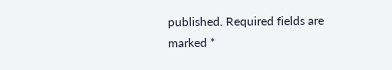published. Required fields are marked *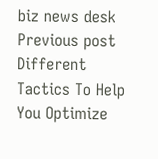biz news desk Previous post Different Tactics To Help You Optimize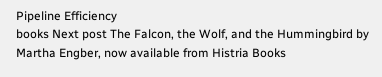Pipeline Efficiency
books Next post The Falcon, the Wolf, and the Hummingbird by Martha Engber, now available from Histria Books